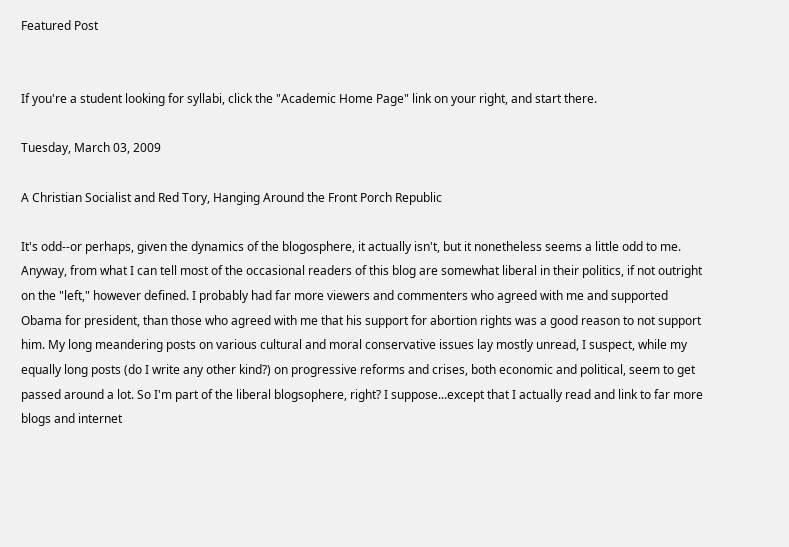Featured Post


If you're a student looking for syllabi, click the "Academic Home Page" link on your right, and start there.

Tuesday, March 03, 2009

A Christian Socialist and Red Tory, Hanging Around the Front Porch Republic

It's odd--or perhaps, given the dynamics of the blogosphere, it actually isn't, but it nonetheless seems a little odd to me. Anyway, from what I can tell most of the occasional readers of this blog are somewhat liberal in their politics, if not outright on the "left," however defined. I probably had far more viewers and commenters who agreed with me and supported Obama for president, than those who agreed with me that his support for abortion rights was a good reason to not support him. My long meandering posts on various cultural and moral conservative issues lay mostly unread, I suspect, while my equally long posts (do I write any other kind?) on progressive reforms and crises, both economic and political, seem to get passed around a lot. So I'm part of the liberal blogsophere, right? I suppose...except that I actually read and link to far more blogs and internet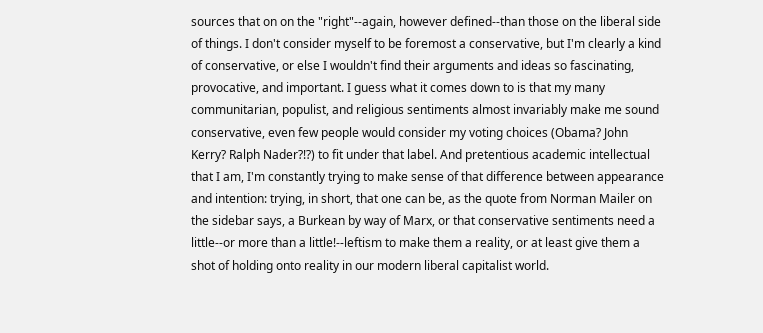sources that on on the "right"--again, however defined--than those on the liberal side of things. I don't consider myself to be foremost a conservative, but I'm clearly a kind of conservative, or else I wouldn't find their arguments and ideas so fascinating, provocative, and important. I guess what it comes down to is that my many communitarian, populist, and religious sentiments almost invariably make me sound conservative, even few people would consider my voting choices (Obama? John Kerry? Ralph Nader?!?) to fit under that label. And pretentious academic intellectual that I am, I'm constantly trying to make sense of that difference between appearance and intention: trying, in short, that one can be, as the quote from Norman Mailer on the sidebar says, a Burkean by way of Marx, or that conservative sentiments need a little--or more than a little!--leftism to make them a reality, or at least give them a shot of holding onto reality in our modern liberal capitalist world.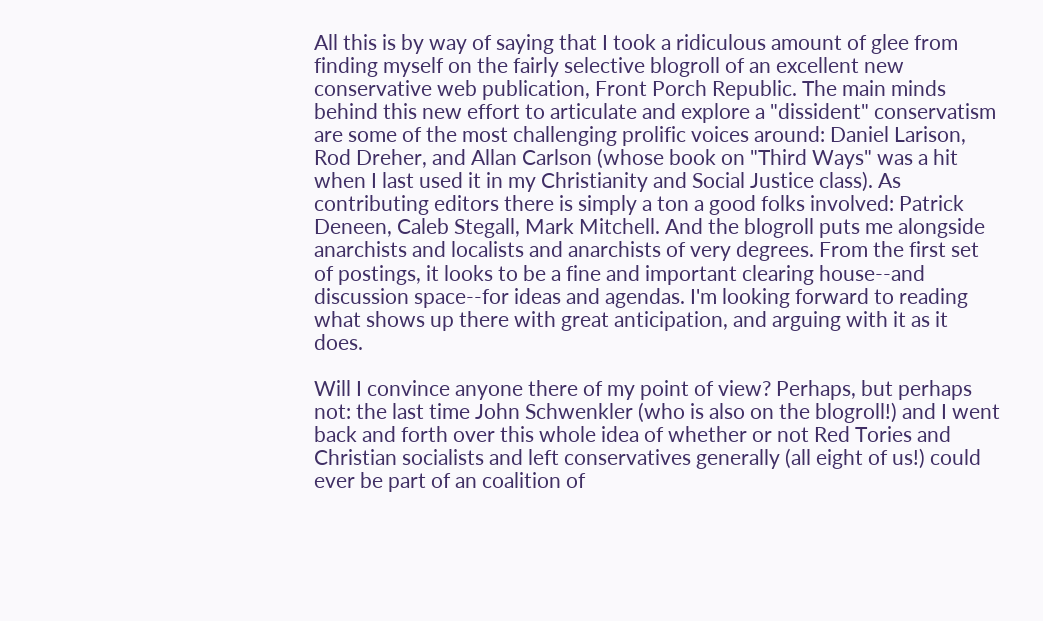All this is by way of saying that I took a ridiculous amount of glee from finding myself on the fairly selective blogroll of an excellent new conservative web publication, Front Porch Republic. The main minds behind this new effort to articulate and explore a "dissident" conservatism are some of the most challenging prolific voices around: Daniel Larison, Rod Dreher, and Allan Carlson (whose book on "Third Ways" was a hit when I last used it in my Christianity and Social Justice class). As contributing editors there is simply a ton a good folks involved: Patrick Deneen, Caleb Stegall, Mark Mitchell. And the blogroll puts me alongside anarchists and localists and anarchists of very degrees. From the first set of postings, it looks to be a fine and important clearing house--and discussion space--for ideas and agendas. I'm looking forward to reading what shows up there with great anticipation, and arguing with it as it does.

Will I convince anyone there of my point of view? Perhaps, but perhaps not: the last time John Schwenkler (who is also on the blogroll!) and I went back and forth over this whole idea of whether or not Red Tories and Christian socialists and left conservatives generally (all eight of us!) could ever be part of an coalition of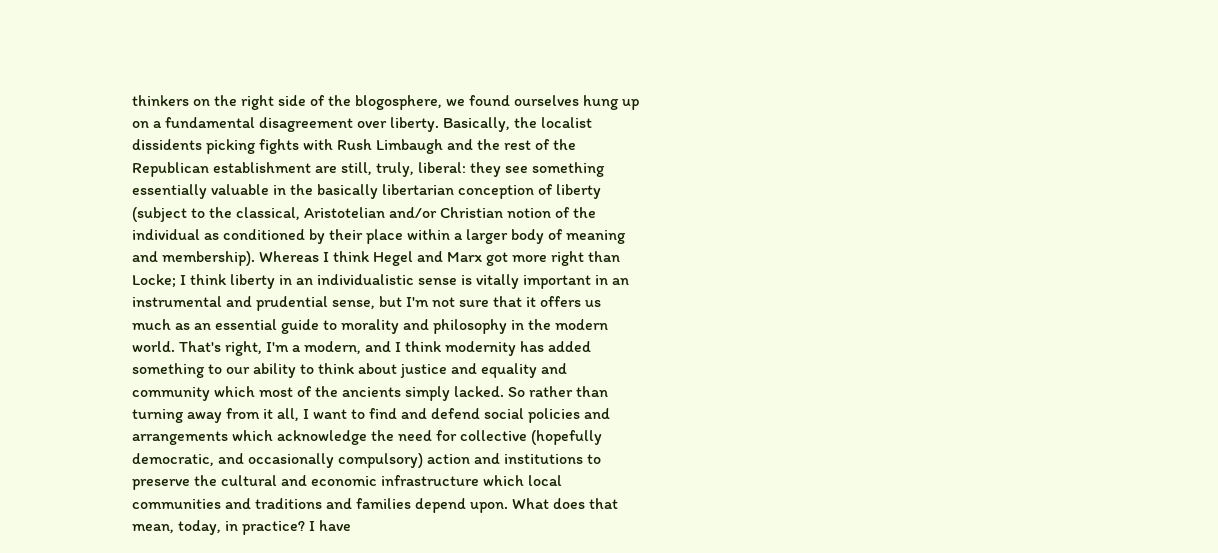thinkers on the right side of the blogosphere, we found ourselves hung up on a fundamental disagreement over liberty. Basically, the localist dissidents picking fights with Rush Limbaugh and the rest of the Republican establishment are still, truly, liberal: they see something essentially valuable in the basically libertarian conception of liberty (subject to the classical, Aristotelian and/or Christian notion of the individual as conditioned by their place within a larger body of meaning and membership). Whereas I think Hegel and Marx got more right than Locke; I think liberty in an individualistic sense is vitally important in an instrumental and prudential sense, but I'm not sure that it offers us much as an essential guide to morality and philosophy in the modern world. That's right, I'm a modern, and I think modernity has added something to our ability to think about justice and equality and community which most of the ancients simply lacked. So rather than turning away from it all, I want to find and defend social policies and arrangements which acknowledge the need for collective (hopefully democratic, and occasionally compulsory) action and institutions to preserve the cultural and economic infrastructure which local communities and traditions and families depend upon. What does that mean, today, in practice? I have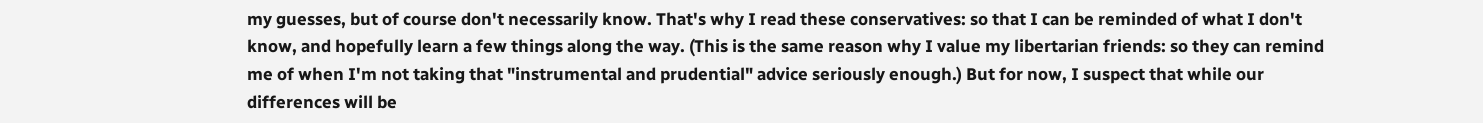my guesses, but of course don't necessarily know. That's why I read these conservatives: so that I can be reminded of what I don't know, and hopefully learn a few things along the way. (This is the same reason why I value my libertarian friends: so they can remind me of when I'm not taking that "instrumental and prudential" advice seriously enough.) But for now, I suspect that while our differences will be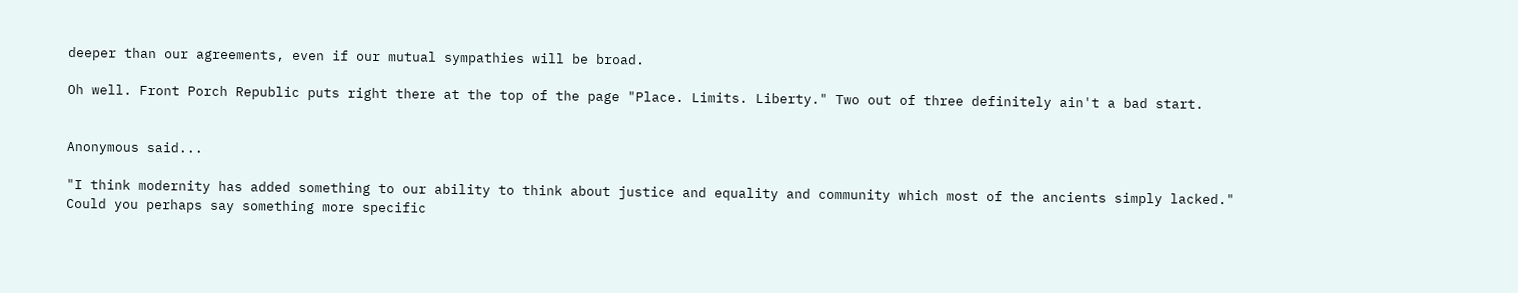deeper than our agreements, even if our mutual sympathies will be broad.

Oh well. Front Porch Republic puts right there at the top of the page "Place. Limits. Liberty." Two out of three definitely ain't a bad start.


Anonymous said...

"I think modernity has added something to our ability to think about justice and equality and community which most of the ancients simply lacked."
Could you perhaps say something more specific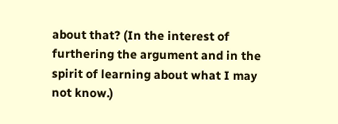about that? (In the interest of furthering the argument and in the spirit of learning about what I may not know.)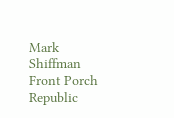Mark Shiffman
Front Porch Republic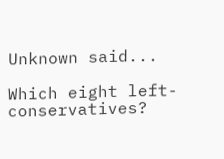Unknown said...

Which eight left-conservatives?